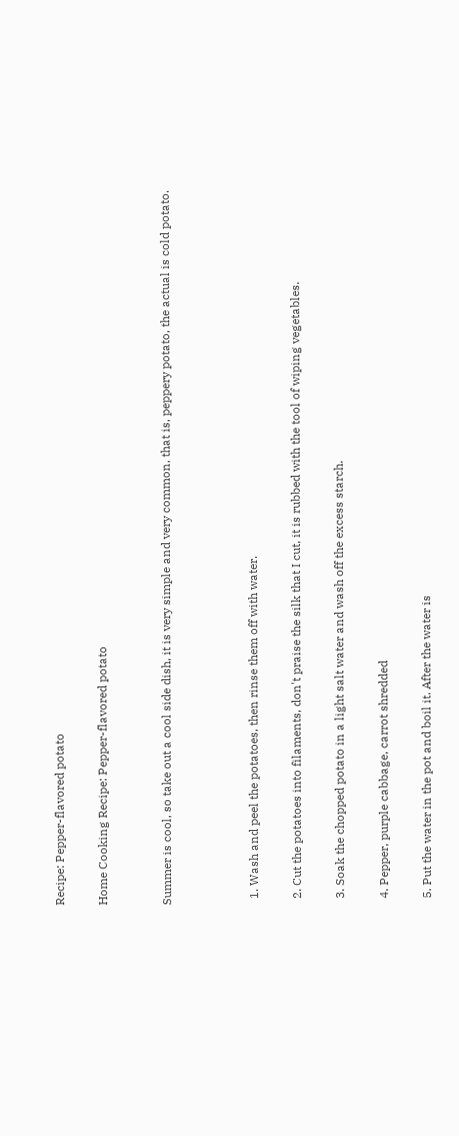Recipe: Pepper-flavored potato

Home Cooking Recipe: Pepper-flavored potato


Summer is cool, so take out a cool side dish, it is very simple and very common, that is, peppery potato, the actual is cold potato.



  1. Wash and peel the potatoes, then rinse them off with water.

  2. Cut the potatoes into filaments, don't praise the silk that I cut, it is rubbed with the tool of wiping vegetables.

  3. Soak the chopped potato in a light salt water and wash off the excess starch.

  4. Pepper, purple cabbage, carrot shredded

  5. Put the water in the pot and boil it. After the water is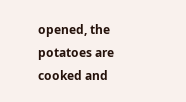opened, the potatoes are cooked and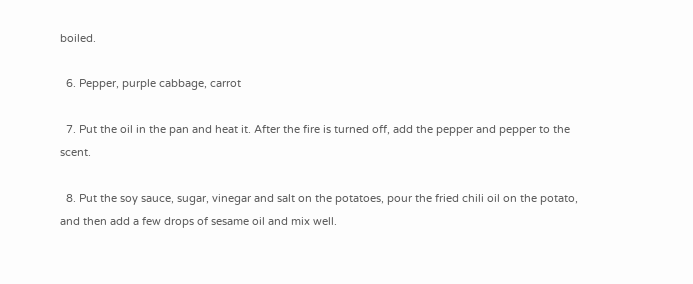boiled.

  6. Pepper, purple cabbage, carrot

  7. Put the oil in the pan and heat it. After the fire is turned off, add the pepper and pepper to the scent.

  8. Put the soy sauce, sugar, vinegar and salt on the potatoes, pour the fried chili oil on the potato, and then add a few drops of sesame oil and mix well.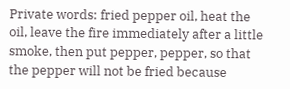Private words: fried pepper oil, heat the oil, leave the fire immediately after a little smoke, then put pepper, pepper, so that the pepper will not be fried because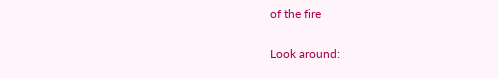of the fire

Look around: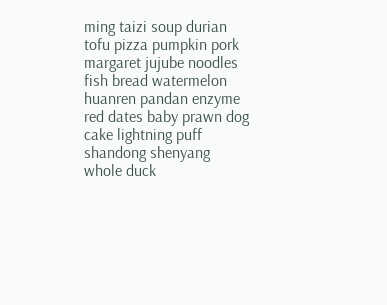ming taizi soup durian tofu pizza pumpkin pork margaret jujube noodles fish bread watermelon huanren pandan enzyme red dates baby prawn dog cake lightning puff shandong shenyang whole duck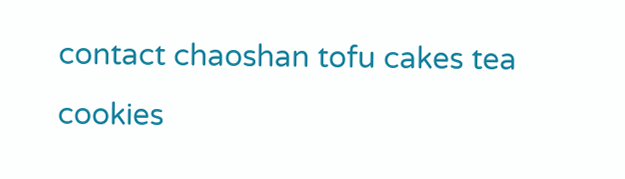contact chaoshan tofu cakes tea cookies